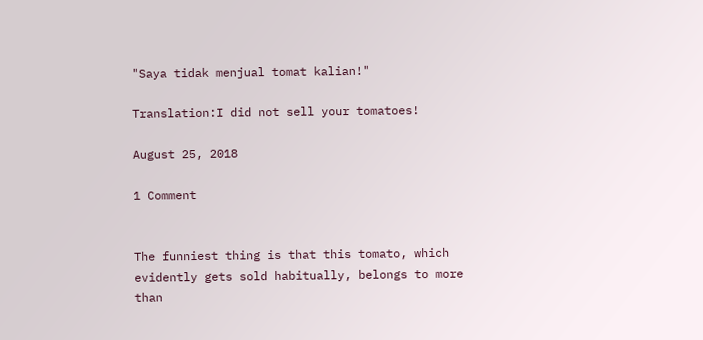"Saya tidak menjual tomat kalian!"

Translation:I did not sell your tomatoes!

August 25, 2018

1 Comment


The funniest thing is that this tomato, which evidently gets sold habitually, belongs to more than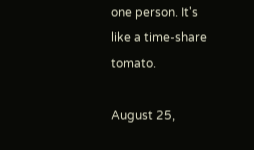one person. It's like a time-share tomato.

August 25,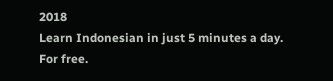2018
Learn Indonesian in just 5 minutes a day. For free.